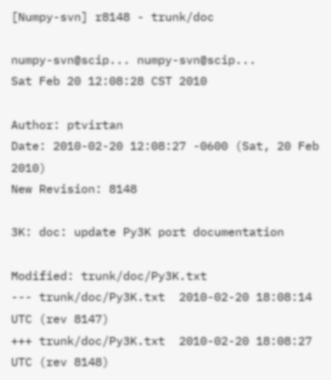[Numpy-svn] r8148 - trunk/doc

numpy-svn@scip... numpy-svn@scip...
Sat Feb 20 12:08:28 CST 2010

Author: ptvirtan
Date: 2010-02-20 12:08:27 -0600 (Sat, 20 Feb 2010)
New Revision: 8148

3K: doc: update Py3K port documentation

Modified: trunk/doc/Py3K.txt
--- trunk/doc/Py3K.txt  2010-02-20 18:08:14 UTC (rev 8147)
+++ trunk/doc/Py3K.txt  2010-02-20 18:08:27 UTC (rev 8148)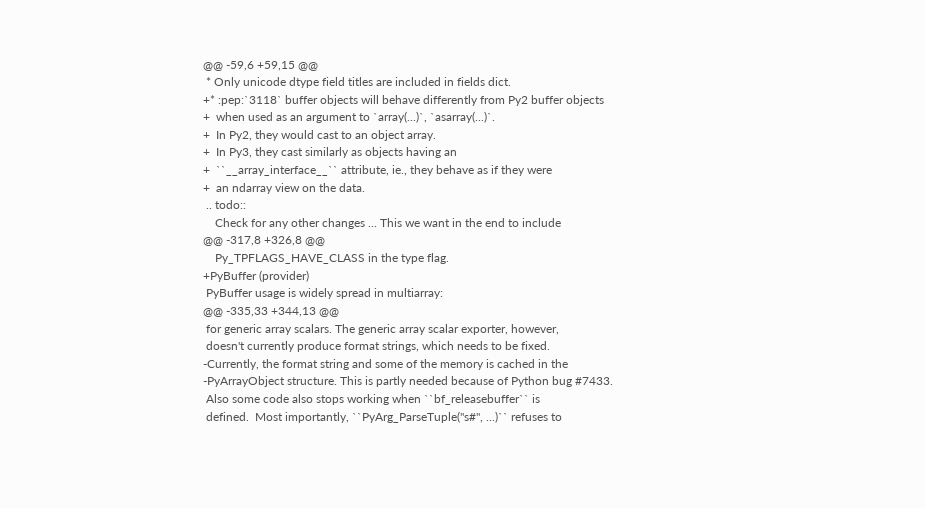@@ -59,6 +59,15 @@
 * Only unicode dtype field titles are included in fields dict.
+* :pep:`3118` buffer objects will behave differently from Py2 buffer objects
+  when used as an argument to `array(...)`, `asarray(...)`.
+  In Py2, they would cast to an object array.
+  In Py3, they cast similarly as objects having an
+  ``__array_interface__`` attribute, ie., they behave as if they were
+  an ndarray view on the data.
 .. todo::
    Check for any other changes ... This we want in the end to include
@@ -317,8 +326,8 @@
    Py_TPFLAGS_HAVE_CLASS in the type flag.
+PyBuffer (provider)
 PyBuffer usage is widely spread in multiarray:
@@ -335,33 +344,13 @@
 for generic array scalars. The generic array scalar exporter, however,
 doesn't currently produce format strings, which needs to be fixed.
-Currently, the format string and some of the memory is cached in the
-PyArrayObject structure. This is partly needed because of Python bug #7433.
 Also some code also stops working when ``bf_releasebuffer`` is
 defined.  Most importantly, ``PyArg_ParseTuple("s#", ...)`` refuses to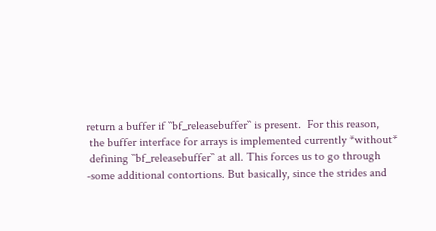return a buffer if ``bf_releasebuffer`` is present.  For this reason,
 the buffer interface for arrays is implemented currently *without*
 defining ``bf_releasebuffer`` at all. This forces us to go through
-some additional contortions. But basically, since the strides and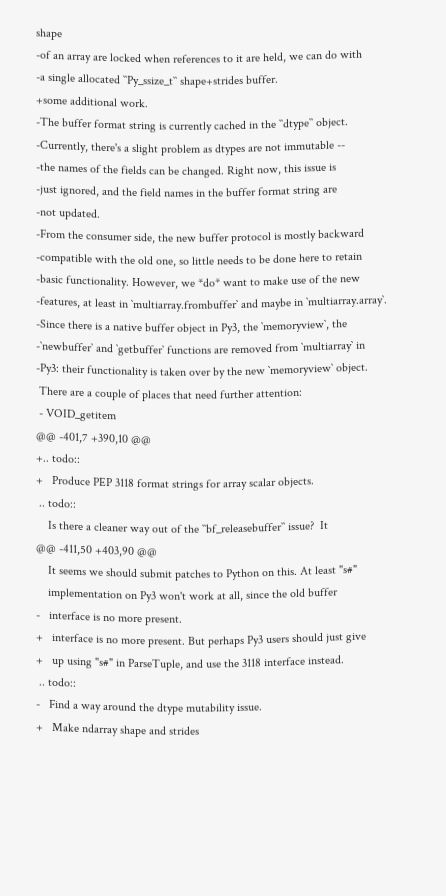shape
-of an array are locked when references to it are held, we can do with
-a single allocated ``Py_ssize_t`` shape+strides buffer.
+some additional work.
-The buffer format string is currently cached in the ``dtype`` object.
-Currently, there's a slight problem as dtypes are not immutable --
-the names of the fields can be changed. Right now, this issue is
-just ignored, and the field names in the buffer format string are
-not updated.
-From the consumer side, the new buffer protocol is mostly backward
-compatible with the old one, so little needs to be done here to retain
-basic functionality. However, we *do* want to make use of the new
-features, at least in `multiarray.frombuffer` and maybe in `multiarray.array`.
-Since there is a native buffer object in Py3, the `memoryview`, the
-`newbuffer` and `getbuffer` functions are removed from `multiarray` in
-Py3: their functionality is taken over by the new `memoryview` object.
 There are a couple of places that need further attention:
 - VOID_getitem
@@ -401,7 +390,10 @@
+.. todo::
+   Produce PEP 3118 format strings for array scalar objects.
 .. todo::
    Is there a cleaner way out of the ``bf_releasebuffer`` issue?  It
@@ -411,50 +403,90 @@
    It seems we should submit patches to Python on this. At least "s#"
    implementation on Py3 won't work at all, since the old buffer
-   interface is no more present.
+   interface is no more present. But perhaps Py3 users should just give
+   up using "s#" in ParseTuple, and use the 3118 interface instead.
 .. todo::
-   Find a way around the dtype mutability issue.
+   Make ndarray shape and strides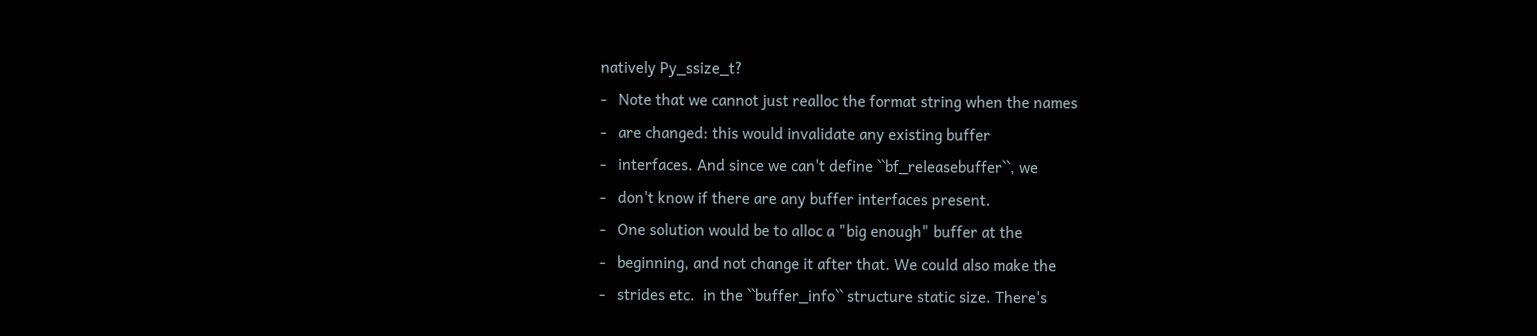natively Py_ssize_t?
-   Note that we cannot just realloc the format string when the names
-   are changed: this would invalidate any existing buffer
-   interfaces. And since we can't define ``bf_releasebuffer``, we
-   don't know if there are any buffer interfaces present.
-   One solution would be to alloc a "big enough" buffer at the
-   beginning, and not change it after that. We could also make the
-   strides etc.  in the ``buffer_info`` structure static size. There's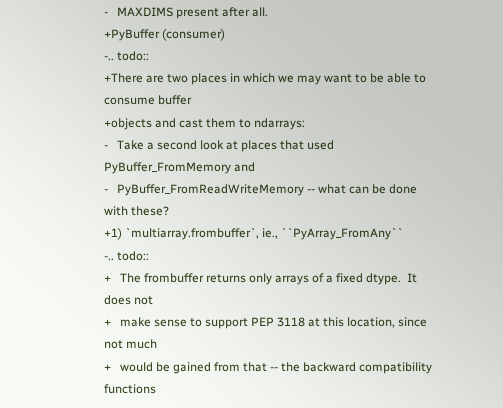-   MAXDIMS present after all.
+PyBuffer (consumer)
-.. todo::
+There are two places in which we may want to be able to consume buffer
+objects and cast them to ndarrays:
-   Take a second look at places that used PyBuffer_FromMemory and
-   PyBuffer_FromReadWriteMemory -- what can be done with these?
+1) `multiarray.frombuffer`, ie., ``PyArray_FromAny``
-.. todo::
+   The frombuffer returns only arrays of a fixed dtype.  It does not
+   make sense to support PEP 3118 at this location, since not much
+   would be gained from that -- the backward compatibility functions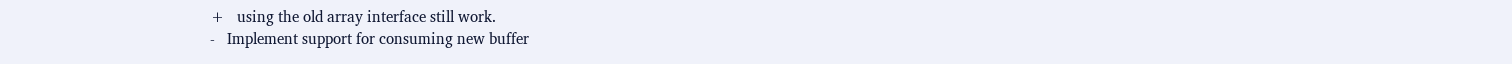+   using the old array interface still work.
-   Implement support for consuming new buffer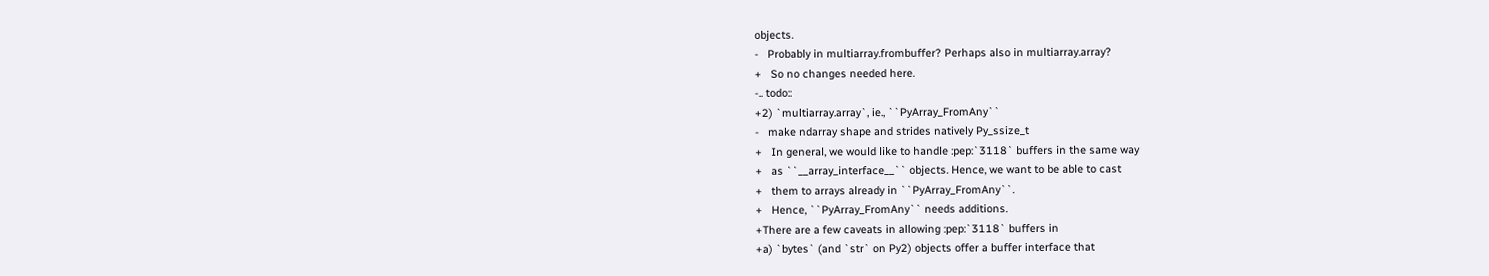objects.
-   Probably in multiarray.frombuffer? Perhaps also in multiarray.array?
+   So no changes needed here.
-.. todo::
+2) `multiarray.array`, ie., ``PyArray_FromAny``
-   make ndarray shape and strides natively Py_ssize_t
+   In general, we would like to handle :pep:`3118` buffers in the same way
+   as ``__array_interface__`` objects. Hence, we want to be able to cast
+   them to arrays already in ``PyArray_FromAny``.
+   Hence, ``PyArray_FromAny`` needs additions.
+There are a few caveats in allowing :pep:`3118` buffers in
+a) `bytes` (and `str` on Py2) objects offer a buffer interface that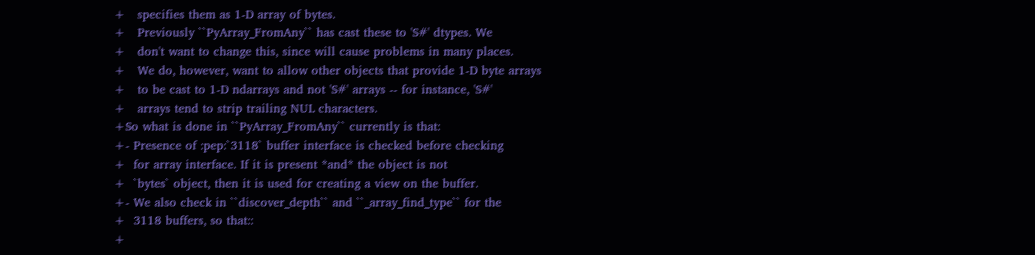+   specifies them as 1-D array of bytes.
+   Previously ``PyArray_FromAny`` has cast these to 'S#' dtypes. We
+   don't want to change this, since will cause problems in many places.
+   We do, however, want to allow other objects that provide 1-D byte arrays
+   to be cast to 1-D ndarrays and not 'S#' arrays -- for instance, 'S#'
+   arrays tend to strip trailing NUL characters.
+So what is done in ``PyArray_FromAny`` currently is that:
+- Presence of :pep:`3118` buffer interface is checked before checking
+  for array interface. If it is present *and* the object is not
+  `bytes` object, then it is used for creating a view on the buffer.
+- We also check in ``discover_depth`` and ``_array_find_type`` for the
+  3118 buffers, so that::
+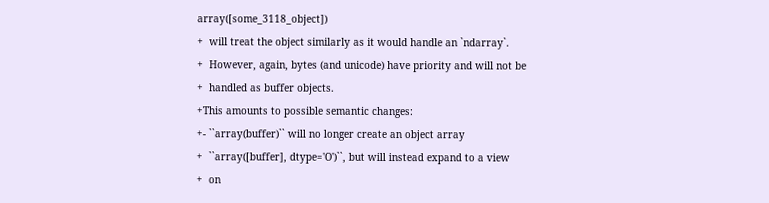array([some_3118_object])
+  will treat the object similarly as it would handle an `ndarray`.
+  However, again, bytes (and unicode) have priority and will not be
+  handled as buffer objects.
+This amounts to possible semantic changes:
+- ``array(buffer)`` will no longer create an object array
+  ``array([buffer], dtype='O')``, but will instead expand to a view
+  on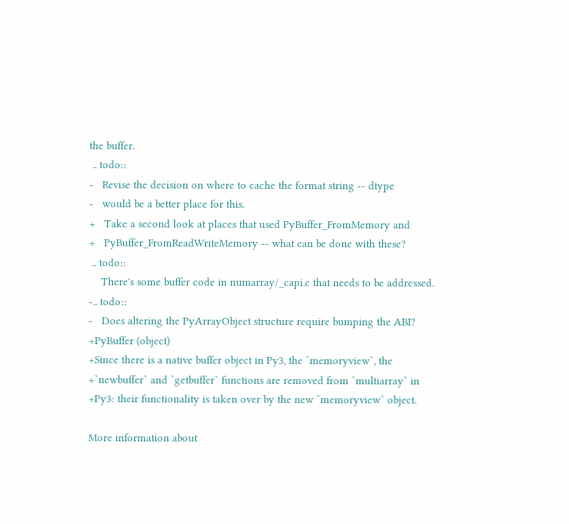the buffer.
 .. todo::
-   Revise the decision on where to cache the format string -- dtype
-   would be a better place for this.
+   Take a second look at places that used PyBuffer_FromMemory and
+   PyBuffer_FromReadWriteMemory -- what can be done with these?
 .. todo::
    There's some buffer code in numarray/_capi.c that needs to be addressed.
-.. todo::
-   Does altering the PyArrayObject structure require bumping the ABI?
+PyBuffer (object)
+Since there is a native buffer object in Py3, the `memoryview`, the
+`newbuffer` and `getbuffer` functions are removed from `multiarray` in
+Py3: their functionality is taken over by the new `memoryview` object.

More information about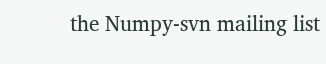the Numpy-svn mailing list